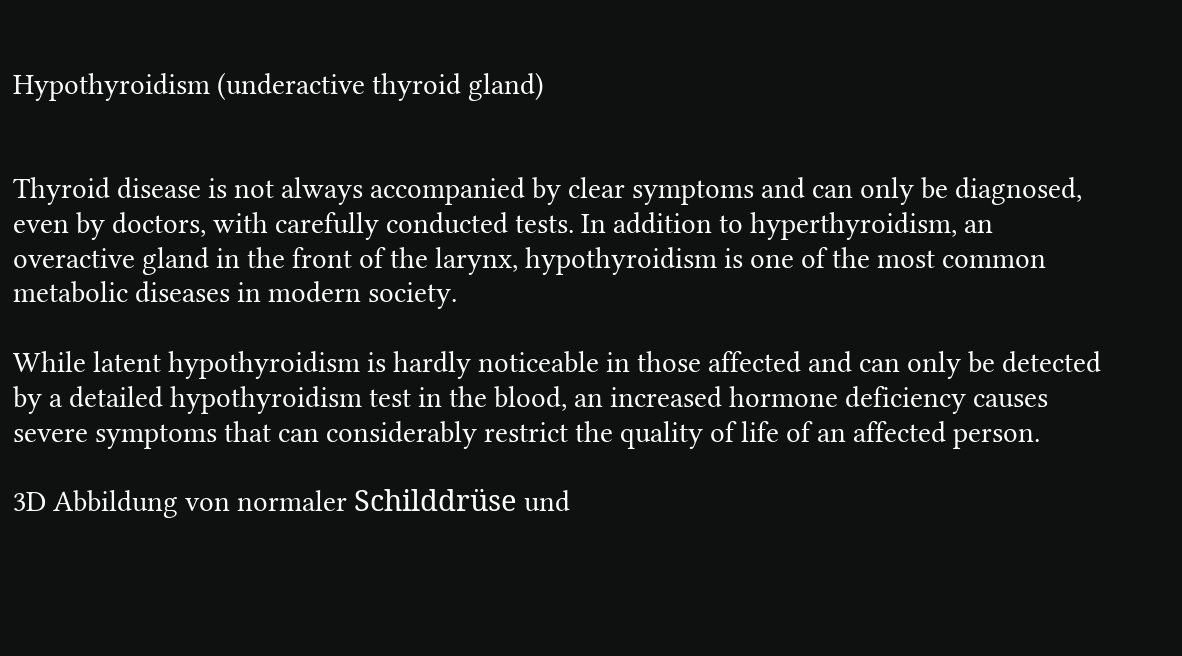Hypothyroidism (underactive thyroid gland)


Thyroid disease is not always accompanied by clear symptoms and can only be diagnosed, even by doctors, with carefully conducted tests. In addition to hyperthyroidism, an overactive gland in the front of the larynx, hypothyroidism is one of the most common metabolic diseases in modern society.

While latent hypothyroidism is hardly noticeable in those affected and can only be detected by a detailed hypothyroidism test in the blood, an increased hormone deficiency causes severe symptoms that can considerably restrict the quality of life of an affected person.

3D Abbildung von normaler Schilddrüse und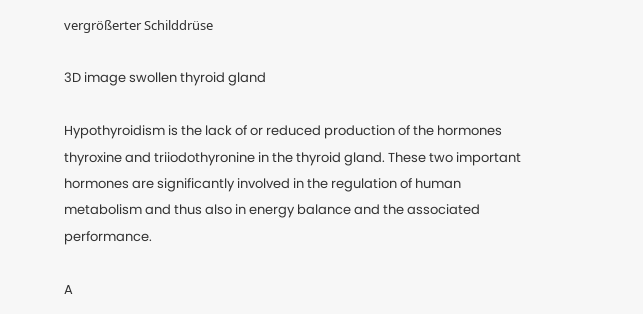vergrößerter Schilddrüse

3D image swollen thyroid gland

Hypothyroidism is the lack of or reduced production of the hormones thyroxine and triiodothyronine in the thyroid gland. These two important hormones are significantly involved in the regulation of human metabolism and thus also in energy balance and the associated performance.

A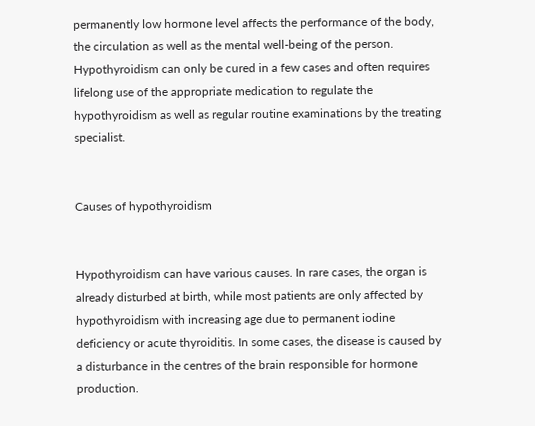permanently low hormone level affects the performance of the body, the circulation as well as the mental well-being of the person. Hypothyroidism can only be cured in a few cases and often requires lifelong use of the appropriate medication to regulate the hypothyroidism as well as regular routine examinations by the treating specialist.


Causes of hypothyroidism


Hypothyroidism can have various causes. In rare cases, the organ is already disturbed at birth, while most patients are only affected by hypothyroidism with increasing age due to permanent iodine deficiency or acute thyroiditis. In some cases, the disease is caused by a disturbance in the centres of the brain responsible for hormone production.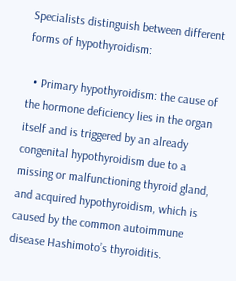Specialists distinguish between different forms of hypothyroidism:

  • Primary hypothyroidism: the cause of the hormone deficiency lies in the organ itself and is triggered by an already congenital hypothyroidism due to a missing or malfunctioning thyroid gland, and acquired hypothyroidism, which is caused by the common autoimmune disease Hashimoto’s thyroiditis.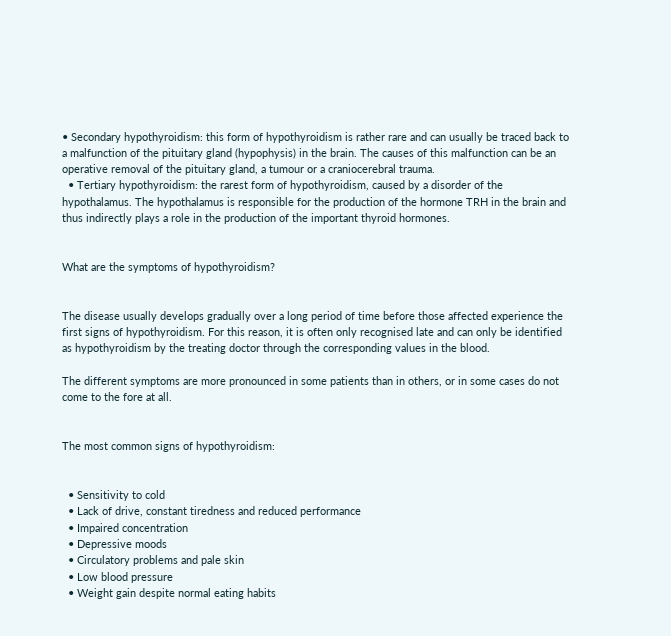• Secondary hypothyroidism: this form of hypothyroidism is rather rare and can usually be traced back to a malfunction of the pituitary gland (hypophysis) in the brain. The causes of this malfunction can be an operative removal of the pituitary gland, a tumour or a craniocerebral trauma.
  • Tertiary hypothyroidism: the rarest form of hypothyroidism, caused by a disorder of the hypothalamus. The hypothalamus is responsible for the production of the hormone TRH in the brain and thus indirectly plays a role in the production of the important thyroid hormones.


What are the symptoms of hypothyroidism?


The disease usually develops gradually over a long period of time before those affected experience the first signs of hypothyroidism. For this reason, it is often only recognised late and can only be identified as hypothyroidism by the treating doctor through the corresponding values in the blood.

The different symptoms are more pronounced in some patients than in others, or in some cases do not come to the fore at all.


The most common signs of hypothyroidism:


  • Sensitivity to cold
  • Lack of drive, constant tiredness and reduced performance
  • Impaired concentration
  • Depressive moods
  • Circulatory problems and pale skin
  • Low blood pressure
  • Weight gain despite normal eating habits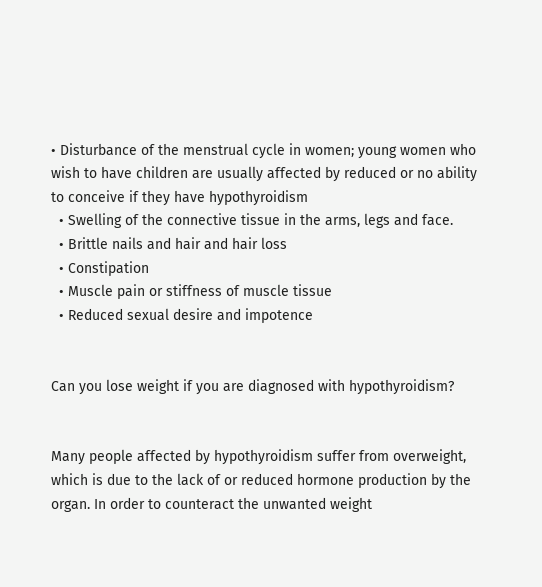• Disturbance of the menstrual cycle in women; young women who wish to have children are usually affected by reduced or no ability to conceive if they have hypothyroidism
  • Swelling of the connective tissue in the arms, legs and face.
  • Brittle nails and hair and hair loss
  • Constipation
  • Muscle pain or stiffness of muscle tissue
  • Reduced sexual desire and impotence


Can you lose weight if you are diagnosed with hypothyroidism?


Many people affected by hypothyroidism suffer from overweight, which is due to the lack of or reduced hormone production by the organ. In order to counteract the unwanted weight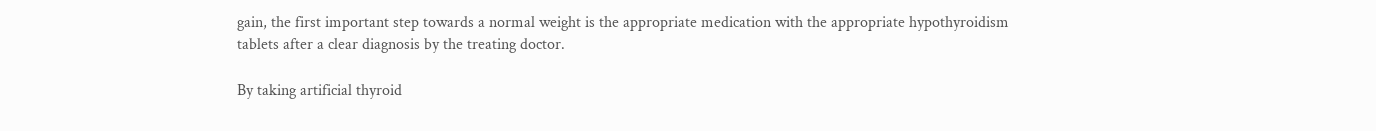gain, the first important step towards a normal weight is the appropriate medication with the appropriate hypothyroidism tablets after a clear diagnosis by the treating doctor.

By taking artificial thyroid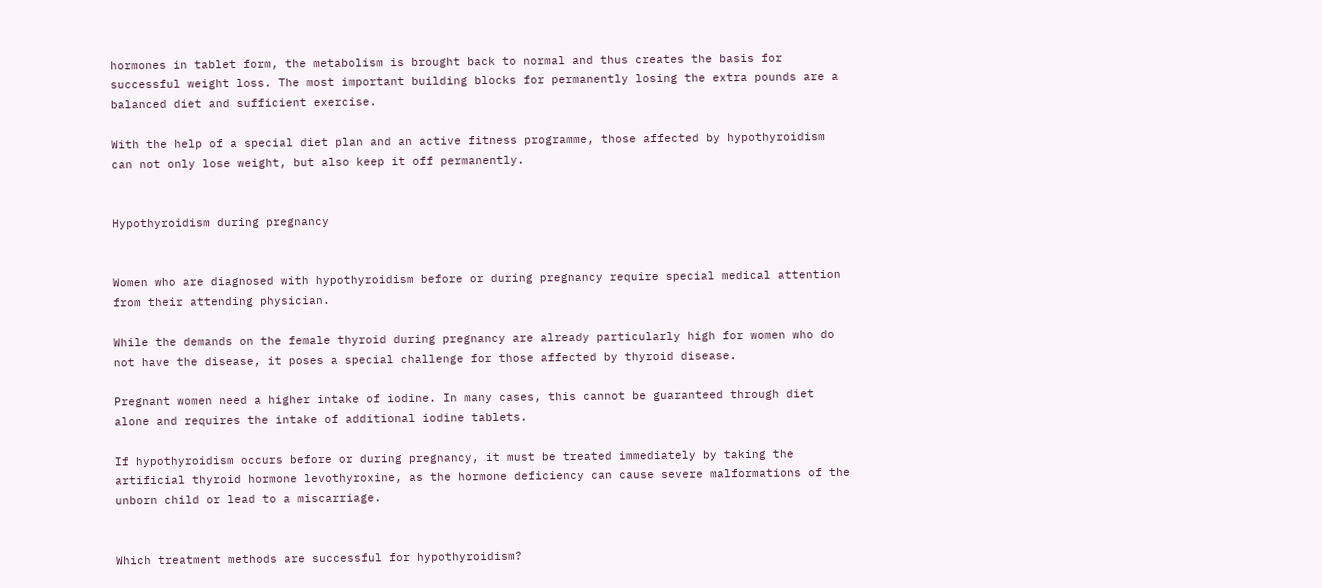hormones in tablet form, the metabolism is brought back to normal and thus creates the basis for successful weight loss. The most important building blocks for permanently losing the extra pounds are a balanced diet and sufficient exercise.

With the help of a special diet plan and an active fitness programme, those affected by hypothyroidism can not only lose weight, but also keep it off permanently.


Hypothyroidism during pregnancy


Women who are diagnosed with hypothyroidism before or during pregnancy require special medical attention from their attending physician.

While the demands on the female thyroid during pregnancy are already particularly high for women who do not have the disease, it poses a special challenge for those affected by thyroid disease.

Pregnant women need a higher intake of iodine. In many cases, this cannot be guaranteed through diet alone and requires the intake of additional iodine tablets.

If hypothyroidism occurs before or during pregnancy, it must be treated immediately by taking the artificial thyroid hormone levothyroxine, as the hormone deficiency can cause severe malformations of the unborn child or lead to a miscarriage.


Which treatment methods are successful for hypothyroidism?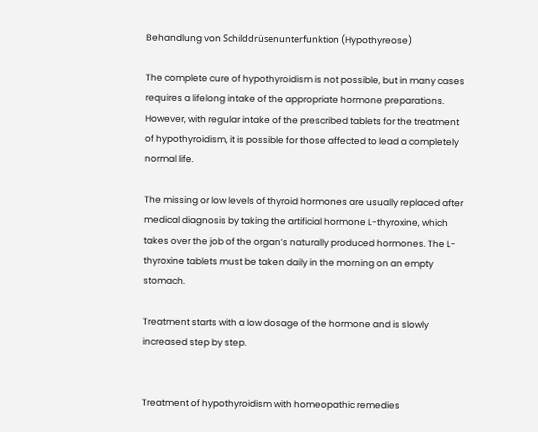Behandlung von Schilddrüsenunterfunktion (Hypothyreose)

The complete cure of hypothyroidism is not possible, but in many cases requires a lifelong intake of the appropriate hormone preparations. However, with regular intake of the prescribed tablets for the treatment of hypothyroidism, it is possible for those affected to lead a completely normal life.

The missing or low levels of thyroid hormones are usually replaced after medical diagnosis by taking the artificial hormone L-thyroxine, which takes over the job of the organ’s naturally produced hormones. The L-thyroxine tablets must be taken daily in the morning on an empty stomach.

Treatment starts with a low dosage of the hormone and is slowly increased step by step.


Treatment of hypothyroidism with homeopathic remedies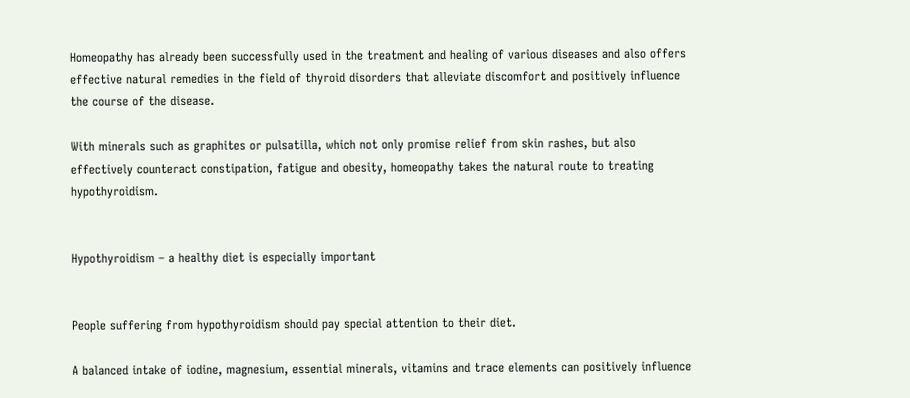Homeopathy has already been successfully used in the treatment and healing of various diseases and also offers effective natural remedies in the field of thyroid disorders that alleviate discomfort and positively influence the course of the disease.

With minerals such as graphites or pulsatilla, which not only promise relief from skin rashes, but also effectively counteract constipation, fatigue and obesity, homeopathy takes the natural route to treating hypothyroidism.


Hypothyroidism – a healthy diet is especially important


People suffering from hypothyroidism should pay special attention to their diet.

A balanced intake of iodine, magnesium, essential minerals, vitamins and trace elements can positively influence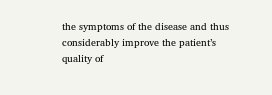the symptoms of the disease and thus considerably improve the patient’s quality of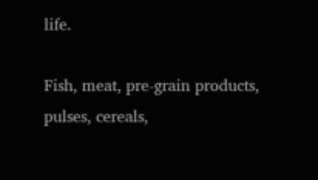life.

Fish, meat, pre-grain products, pulses, cereals,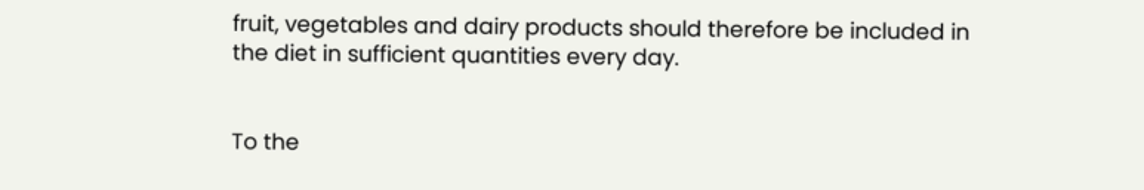fruit, vegetables and dairy products should therefore be included in the diet in sufficient quantities every day.


To the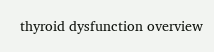thyroid dysfunction overview